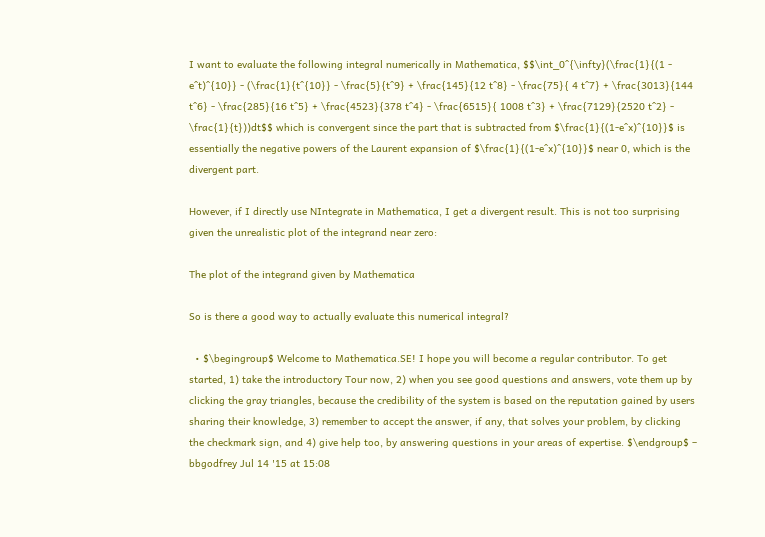I want to evaluate the following integral numerically in Mathematica, $$\int_0^{\infty}(\frac{1}{(1 - e^t)^{10}} - (\frac{1}{t^{10}} - \frac{5}{t^9} + \frac{145}{12 t^8} - \frac{75}{ 4 t^7} + \frac{3013}{144 t^6} - \frac{285}{16 t^5} + \frac{4523}{378 t^4} - \frac{6515}{ 1008 t^3} + \frac{7129}{2520 t^2} - \frac{1}{t}))dt$$ which is convergent since the part that is subtracted from $\frac{1}{(1-e^x)^{10}}$ is essentially the negative powers of the Laurent expansion of $\frac{1}{(1-e^x)^{10}}$ near 0, which is the divergent part.

However, if I directly use NIntegrate in Mathematica, I get a divergent result. This is not too surprising given the unrealistic plot of the integrand near zero:

The plot of the integrand given by Mathematica

So is there a good way to actually evaluate this numerical integral?

  • $\begingroup$ Welcome to Mathematica.SE! I hope you will become a regular contributor. To get started, 1) take the introductory Tour now, 2) when you see good questions and answers, vote them up by clicking the gray triangles, because the credibility of the system is based on the reputation gained by users sharing their knowledge, 3) remember to accept the answer, if any, that solves your problem, by clicking the checkmark sign, and 4) give help too, by answering questions in your areas of expertise. $\endgroup$ – bbgodfrey Jul 14 '15 at 15:08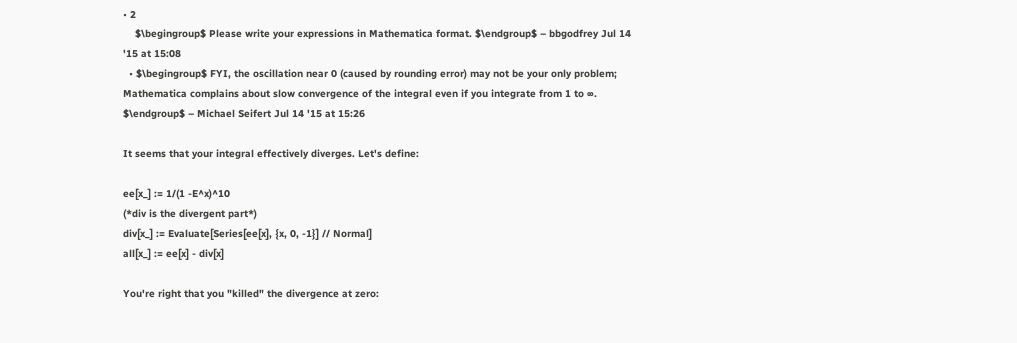• 2
    $\begingroup$ Please write your expressions in Mathematica format. $\endgroup$ – bbgodfrey Jul 14 '15 at 15:08
  • $\begingroup$ FYI, the oscillation near 0 (caused by rounding error) may not be your only problem; Mathematica complains about slow convergence of the integral even if you integrate from 1 to ∞. $\endgroup$ – Michael Seifert Jul 14 '15 at 15:26

It seems that your integral effectively diverges. Let's define:

ee[x_] := 1/(1 -E^x)^10
(*div is the divergent part*)
div[x_] := Evaluate[Series[ee[x], {x, 0, -1}] // Normal]
all[x_] := ee[x] - div[x]

You're right that you "killed" the divergence at zero: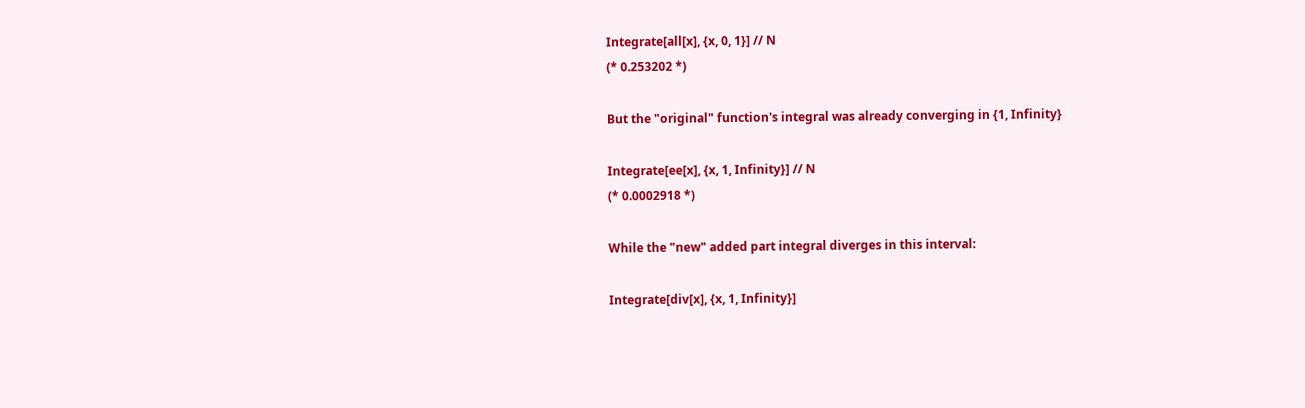Integrate[all[x], {x, 0, 1}] // N
(* 0.253202 *)

But the "original" function's integral was already converging in {1, Infinity}

Integrate[ee[x], {x, 1, Infinity}] // N
(* 0.0002918 *)

While the "new" added part integral diverges in this interval:

Integrate[div[x], {x, 1, Infinity}]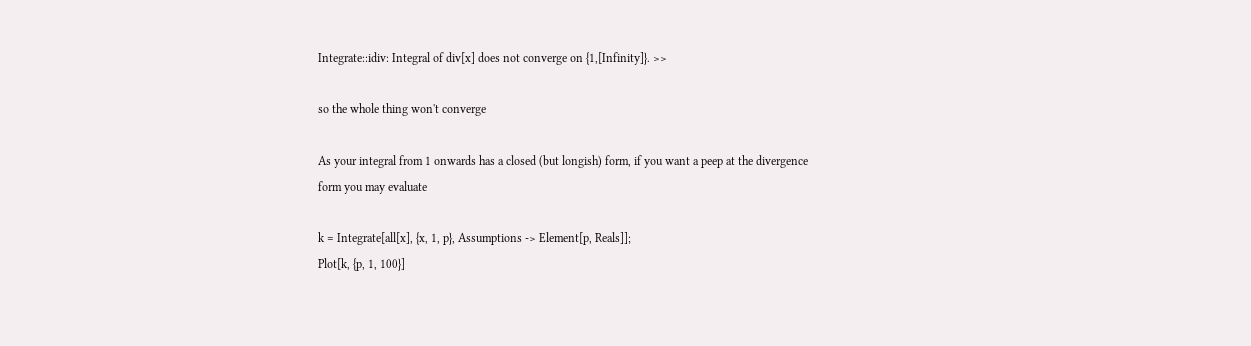Integrate::idiv: Integral of div[x] does not converge on {1,[Infinity]}. >>

so the whole thing won't converge

As your integral from 1 onwards has a closed (but longish) form, if you want a peep at the divergence form you may evaluate

k = Integrate[all[x], {x, 1, p}, Assumptions -> Element[p, Reals]];
Plot[k, {p, 1, 100}]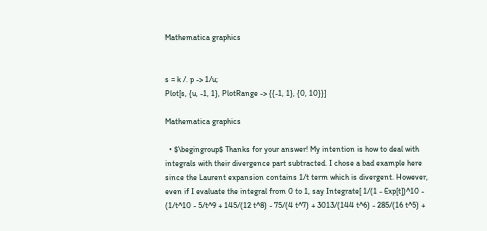Mathematica graphics


s = k /. p -> 1/u;
Plot[s, {u, -1, 1}, PlotRange -> {{-1, 1}, {0, 10}}]

Mathematica graphics

  • $\begingroup$ Thanks for your answer! My intention is how to deal with integrals with their divergence part subtracted. I chose a bad example here since the Laurent expansion contains 1/t term which is divergent. However, even if I evaluate the integral from 0 to 1, say Integrate[ 1/(1 - Exp[t])^10 - (1/t^10 - 5/t^9 + 145/(12 t^8) - 75/(4 t^7) + 3013/(144 t^6) - 285/(16 t^5) +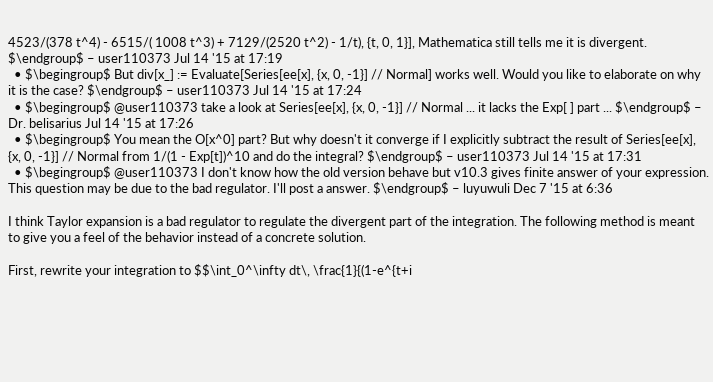4523/(378 t^4) - 6515/( 1008 t^3) + 7129/(2520 t^2) - 1/t), {t, 0, 1}], Mathematica still tells me it is divergent. $\endgroup$ – user110373 Jul 14 '15 at 17:19
  • $\begingroup$ But div[x_] := Evaluate[Series[ee[x], {x, 0, -1}] // Normal] works well. Would you like to elaborate on why it is the case? $\endgroup$ – user110373 Jul 14 '15 at 17:24
  • $\begingroup$ @user110373 take a look at Series[ee[x], {x, 0, -1}] // Normal ... it lacks the Exp[ ] part ... $\endgroup$ – Dr. belisarius Jul 14 '15 at 17:26
  • $\begingroup$ You mean the O[x^0] part? But why doesn't it converge if I explicitly subtract the result of Series[ee[x], {x, 0, -1}] // Normal from 1/(1 - Exp[t])^10 and do the integral? $\endgroup$ – user110373 Jul 14 '15 at 17:31
  • $\begingroup$ @user110373 I don't know how the old version behave but v10.3 gives finite answer of your expression. This question may be due to the bad regulator. I'll post a answer. $\endgroup$ – luyuwuli Dec 7 '15 at 6:36

I think Taylor expansion is a bad regulator to regulate the divergent part of the integration. The following method is meant to give you a feel of the behavior instead of a concrete solution.

First, rewrite your integration to $$\int_0^\infty dt\, \frac{1}{(1-e^{t+i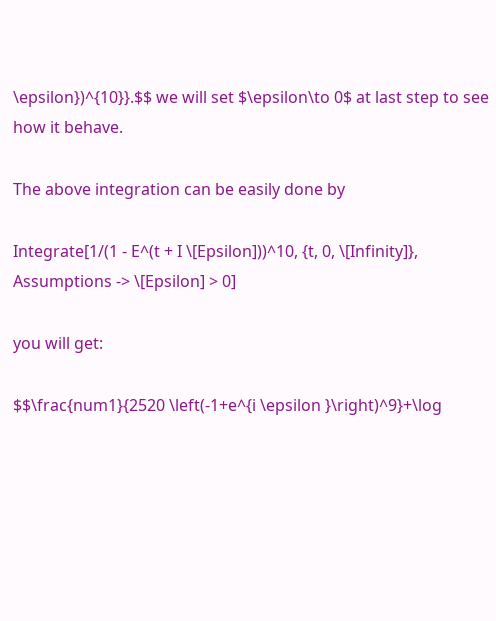\epsilon})^{10}}.$$ we will set $\epsilon\to 0$ at last step to see how it behave.

The above integration can be easily done by

Integrate[1/(1 - E^(t + I \[Epsilon]))^10, {t, 0, \[Infinity]}, Assumptions -> \[Epsilon] > 0]

you will get:

$$\frac{num1}{2520 \left(-1+e^{i \epsilon }\right)^9}+\log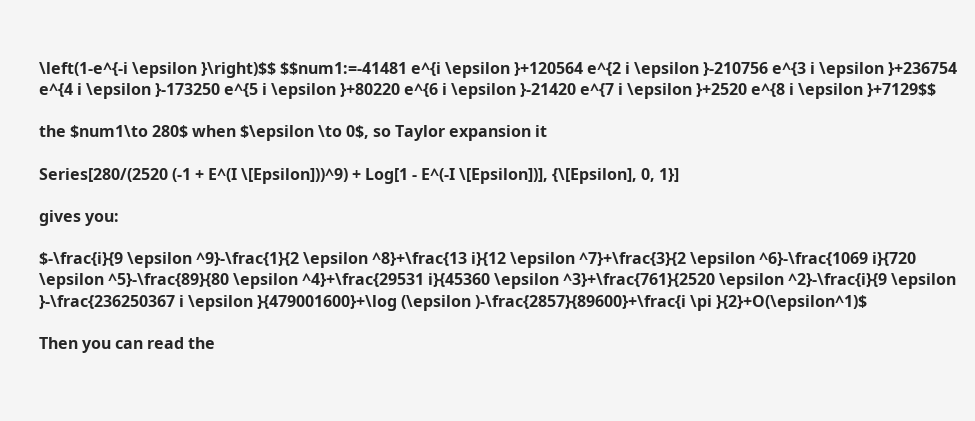\left(1-e^{-i \epsilon }\right)$$ $$num1:=-41481 e^{i \epsilon }+120564 e^{2 i \epsilon }-210756 e^{3 i \epsilon }+236754 e^{4 i \epsilon }-173250 e^{5 i \epsilon }+80220 e^{6 i \epsilon }-21420 e^{7 i \epsilon }+2520 e^{8 i \epsilon }+7129$$

the $num1\to 280$ when $\epsilon \to 0$, so Taylor expansion it

Series[280/(2520 (-1 + E^(I \[Epsilon]))^9) + Log[1 - E^(-I \[Epsilon])], {\[Epsilon], 0, 1}]

gives you:

$-\frac{i}{9 \epsilon ^9}-\frac{1}{2 \epsilon ^8}+\frac{13 i}{12 \epsilon ^7}+\frac{3}{2 \epsilon ^6}-\frac{1069 i}{720 \epsilon ^5}-\frac{89}{80 \epsilon ^4}+\frac{29531 i}{45360 \epsilon ^3}+\frac{761}{2520 \epsilon ^2}-\frac{i}{9 \epsilon }-\frac{236250367 i \epsilon }{479001600}+\log (\epsilon )-\frac{2857}{89600}+\frac{i \pi }{2}+O(\epsilon^1)$

Then you can read the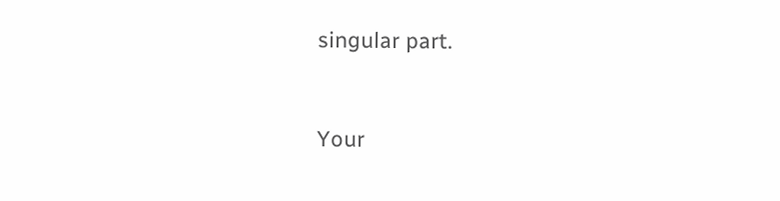singular part.


Your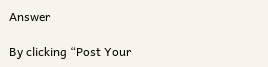Answer

By clicking “Post Your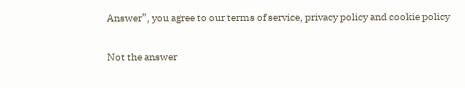Answer”, you agree to our terms of service, privacy policy and cookie policy

Not the answer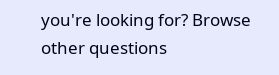you're looking for? Browse other questions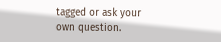tagged or ask your own question.